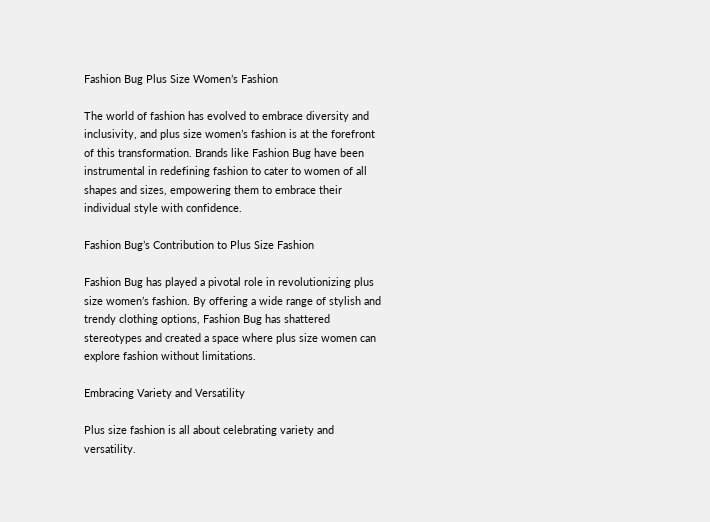Fashion Bug Plus Size Women’s Fashion

The world of fashion has evolved to embrace diversity and inclusivity, and plus size women’s fashion is at the forefront of this transformation. Brands like Fashion Bug have been instrumental in redefining fashion to cater to women of all shapes and sizes, empowering them to embrace their individual style with confidence.

Fashion Bug’s Contribution to Plus Size Fashion

Fashion Bug has played a pivotal role in revolutionizing plus size women’s fashion. By offering a wide range of stylish and trendy clothing options, Fashion Bug has shattered stereotypes and created a space where plus size women can explore fashion without limitations.

Embracing Variety and Versatility

Plus size fashion is all about celebrating variety and versatility.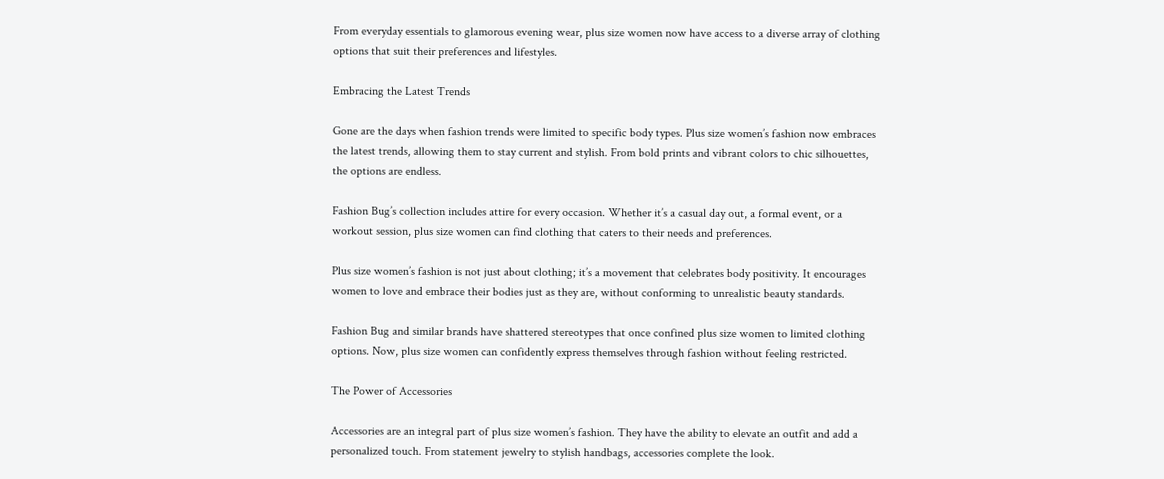From everyday essentials to glamorous evening wear, plus size women now have access to a diverse array of clothing options that suit their preferences and lifestyles.

Embracing the Latest Trends

Gone are the days when fashion trends were limited to specific body types. Plus size women’s fashion now embraces the latest trends, allowing them to stay current and stylish. From bold prints and vibrant colors to chic silhouettes, the options are endless.

Fashion Bug’s collection includes attire for every occasion. Whether it’s a casual day out, a formal event, or a workout session, plus size women can find clothing that caters to their needs and preferences.

Plus size women’s fashion is not just about clothing; it’s a movement that celebrates body positivity. It encourages women to love and embrace their bodies just as they are, without conforming to unrealistic beauty standards.

Fashion Bug and similar brands have shattered stereotypes that once confined plus size women to limited clothing options. Now, plus size women can confidently express themselves through fashion without feeling restricted.

The Power of Accessories

Accessories are an integral part of plus size women’s fashion. They have the ability to elevate an outfit and add a personalized touch. From statement jewelry to stylish handbags, accessories complete the look.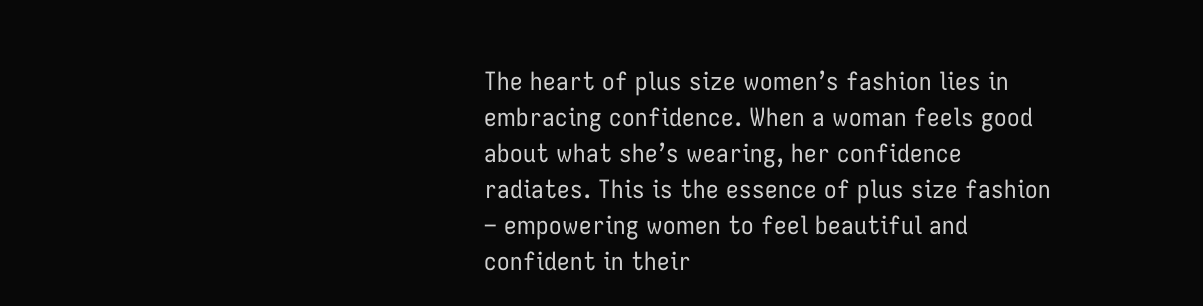The heart of plus size women’s fashion lies in embracing confidence. When a woman feels good about what she’s wearing, her confidence radiates. This is the essence of plus size fashion – empowering women to feel beautiful and confident in their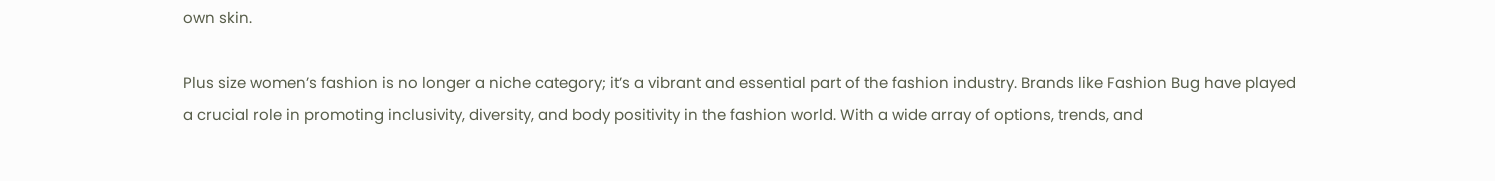own skin.

Plus size women’s fashion is no longer a niche category; it’s a vibrant and essential part of the fashion industry. Brands like Fashion Bug have played a crucial role in promoting inclusivity, diversity, and body positivity in the fashion world. With a wide array of options, trends, and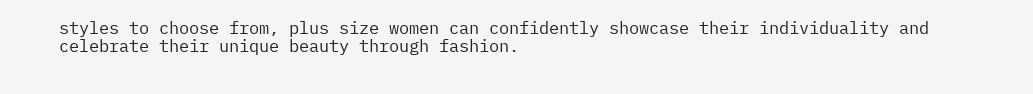styles to choose from, plus size women can confidently showcase their individuality and celebrate their unique beauty through fashion.